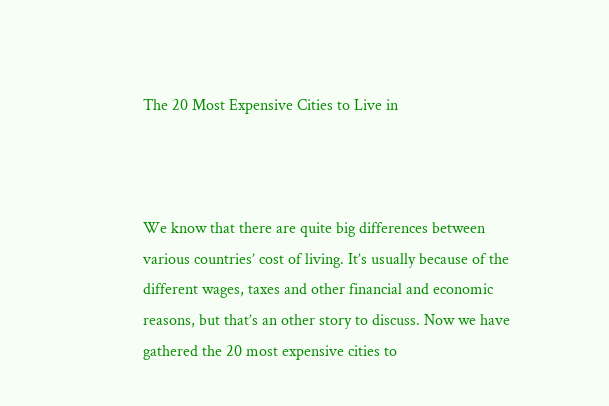The 20 Most Expensive Cities to Live in



We know that there are quite big differences between various countries’ cost of living. It’s usually because of the different wages, taxes and other financial and economic reasons, but that’s an other story to discuss. Now we have gathered the 20 most expensive cities to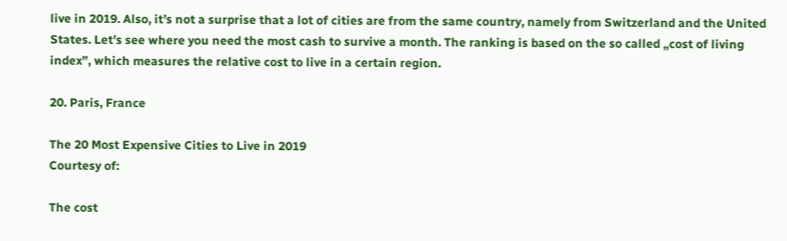live in 2019. Also, it’s not a surprise that a lot of cities are from the same country, namely from Switzerland and the United States. Let’s see where you need the most cash to survive a month. The ranking is based on the so called „cost of living index”, which measures the relative cost to live in a certain region.

20. Paris, France

The 20 Most Expensive Cities to Live in 2019
Courtesy of:

The cost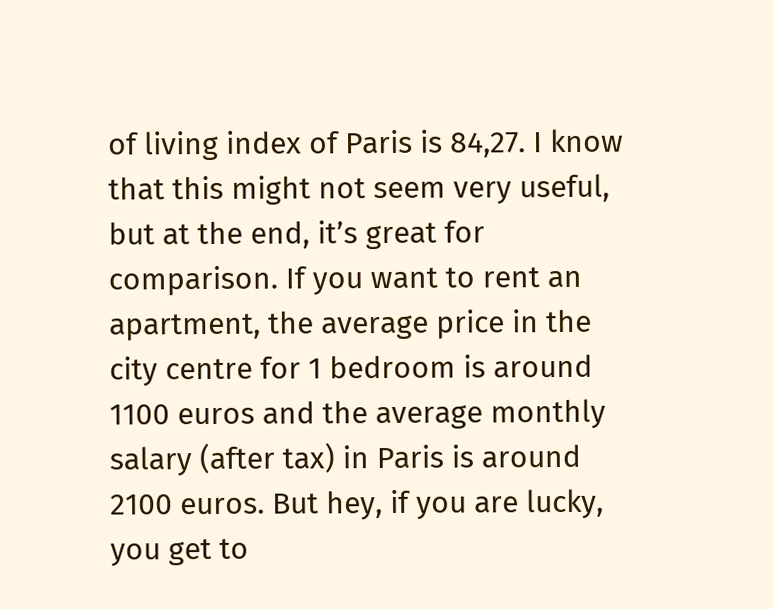of living index of Paris is 84,27. I know that this might not seem very useful, but at the end, it’s great for comparison. If you want to rent an apartment, the average price in the city centre for 1 bedroom is around 1100 euros and the average monthly salary (after tax) in Paris is around 2100 euros. But hey, if you are lucky, you get to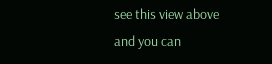see this view above and you can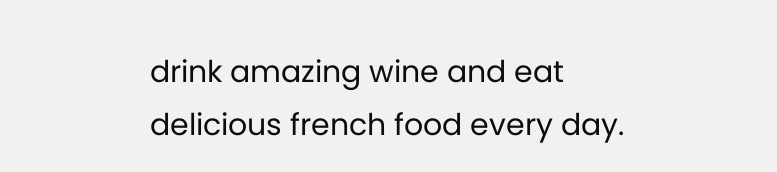drink amazing wine and eat delicious french food every day.